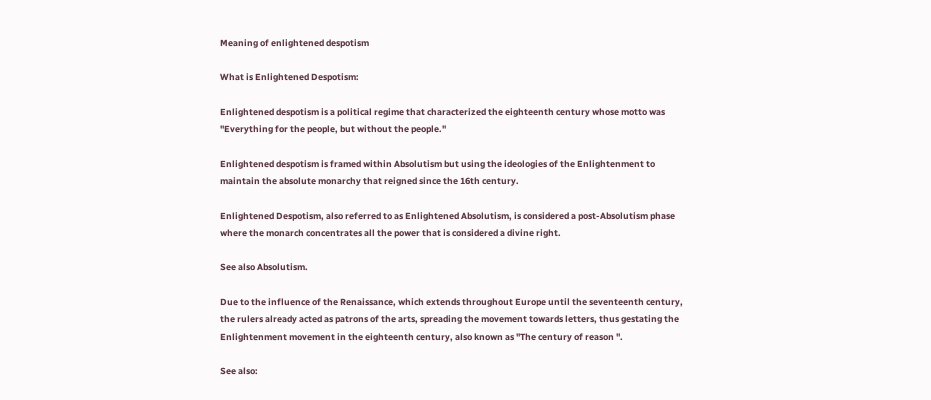Meaning of enlightened despotism

What is Enlightened Despotism:

Enlightened despotism is a political regime that characterized the eighteenth century whose motto was "Everything for the people, but without the people."

Enlightened despotism is framed within Absolutism but using the ideologies of the Enlightenment to maintain the absolute monarchy that reigned since the 16th century.

Enlightened Despotism, also referred to as Enlightened Absolutism, is considered a post-Absolutism phase where the monarch concentrates all the power that is considered a divine right.

See also Absolutism.

Due to the influence of the Renaissance, which extends throughout Europe until the seventeenth century, the rulers already acted as patrons of the arts, spreading the movement towards letters, thus gestating the Enlightenment movement in the eighteenth century, also known as "The century of reason ".

See also: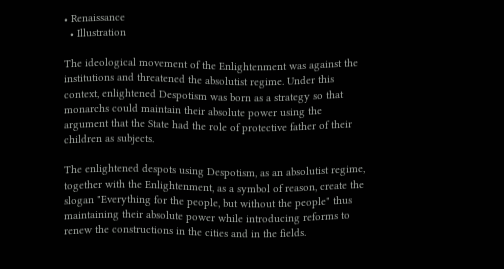• Renaissance
  • Illustration

The ideological movement of the Enlightenment was against the institutions and threatened the absolutist regime. Under this context, enlightened Despotism was born as a strategy so that monarchs could maintain their absolute power using the argument that the State had the role of protective father of their children as subjects.

The enlightened despots using Despotism, as an absolutist regime, together with the Enlightenment, as a symbol of reason, create the slogan "Everything for the people, but without the people" thus maintaining their absolute power while introducing reforms to renew the constructions in the cities and in the fields.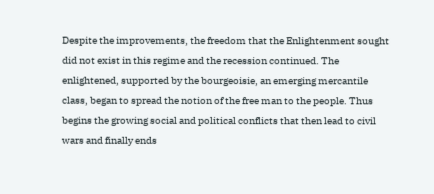Despite the improvements, the freedom that the Enlightenment sought did not exist in this regime and the recession continued. The enlightened, supported by the bourgeoisie, an emerging mercantile class, began to spread the notion of the free man to the people. Thus begins the growing social and political conflicts that then lead to civil wars and finally ends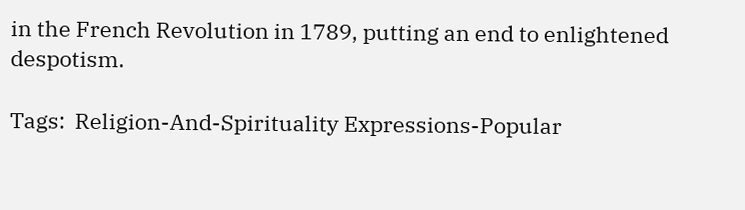in the French Revolution in 1789, putting an end to enlightened despotism.

Tags:  Religion-And-Spirituality Expressions-Popular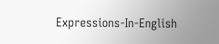Expressions-In-English